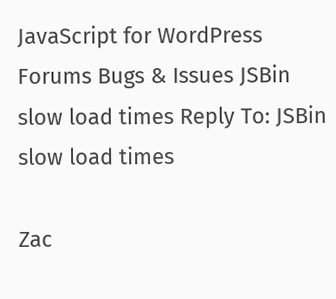JavaScript for WordPress Forums Bugs & Issues JSBin slow load times Reply To: JSBin slow load times

Zac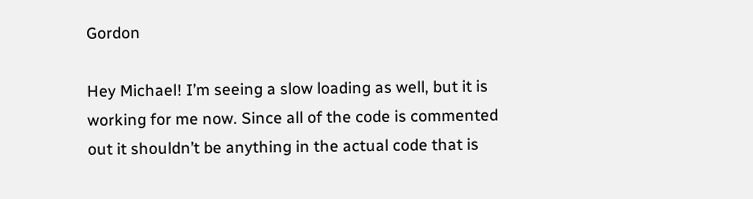Gordon

Hey Michael! I’m seeing a slow loading as well, but it is working for me now. Since all of the code is commented out it shouldn’t be anything in the actual code that is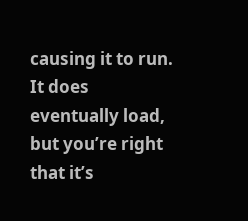causing it to run. It does eventually load, but you’re right that it’s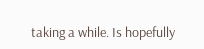taking a while. Is hopefully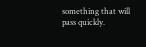something that will pass quickly.